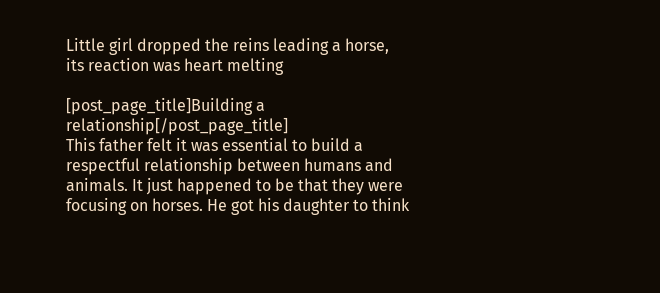Little girl dropped the reins leading a horse, its reaction was heart melting

[post_page_title]Building a relationship[/post_page_title]
This father felt it was essential to build a respectful relationship between humans and animals. It just happened to be that they were focusing on horses. He got his daughter to think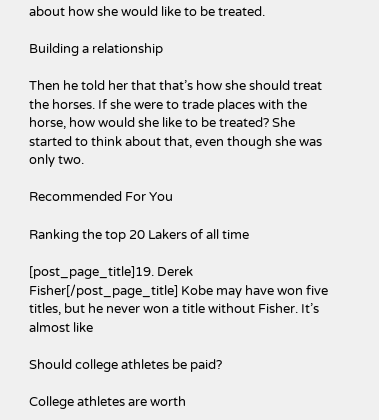about how she would like to be treated.

Building a relationship

Then he told her that that’s how she should treat the horses. If she were to trade places with the horse, how would she like to be treated? She started to think about that, even though she was only two.

Recommended For You

Ranking the top 20 Lakers of all time

[post_page_title]19. Derek Fisher[/post_page_title] Kobe may have won five titles, but he never won a title without Fisher. It’s almost like

Should college athletes be paid?

College athletes are worth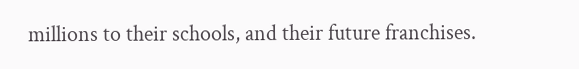millions to their schools, and their future franchises.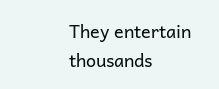They entertain thousands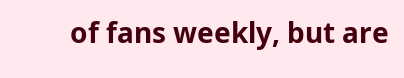of fans weekly, but are